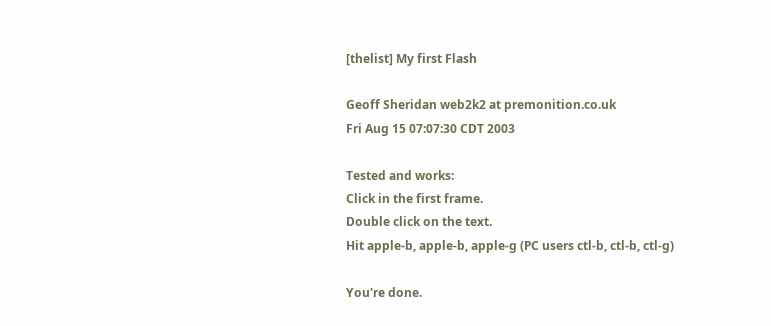[thelist] My first Flash

Geoff Sheridan web2k2 at premonition.co.uk
Fri Aug 15 07:07:30 CDT 2003

Tested and works:
Click in the first frame.
Double click on the text.
Hit apple-b, apple-b, apple-g (PC users ctl-b, ctl-b, ctl-g)

You're done.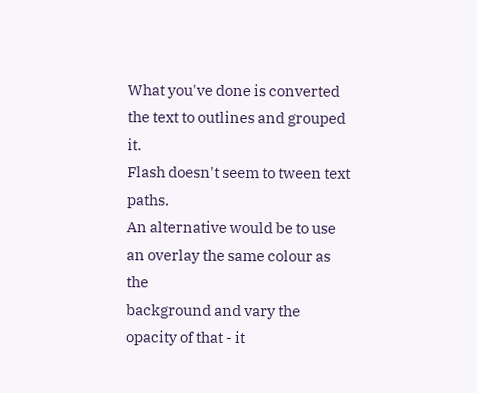What you've done is converted the text to outlines and grouped it.
Flash doesn't seem to tween text paths.
An alternative would be to use an overlay the same colour as the
background and vary the opacity of that - it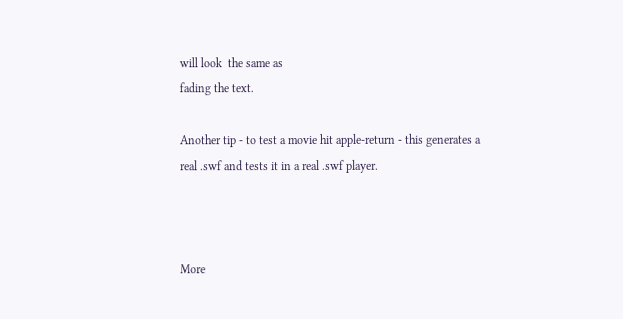will look  the same as
fading the text.

Another tip - to test a movie hit apple-return - this generates a
real .swf and tests it in a real .swf player.



More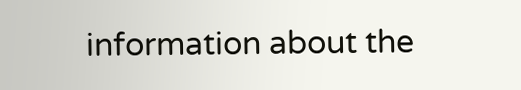information about the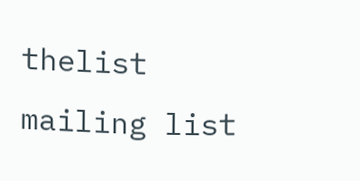thelist mailing list